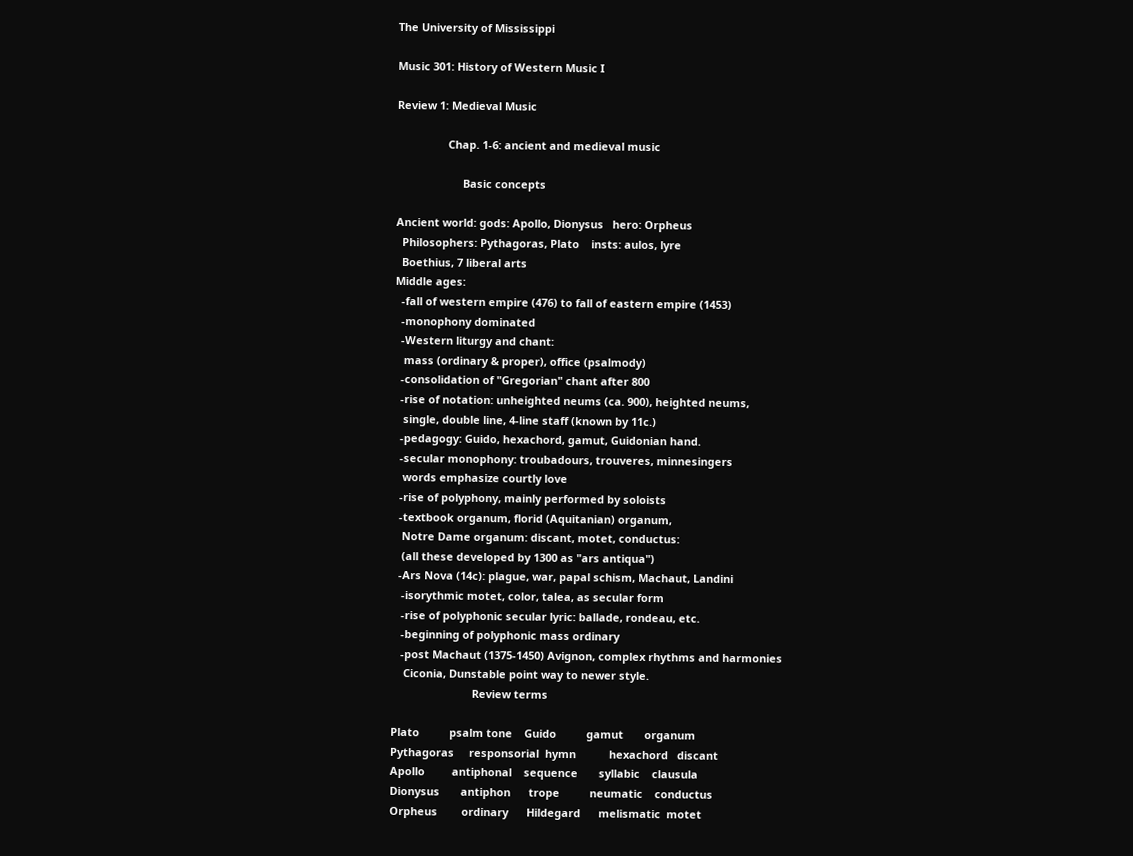The University of Mississippi

Music 301: History of Western Music I

Review 1: Medieval Music

                 Chap. 1-6: ancient and medieval music

                      Basic concepts

Ancient world: gods: Apollo, Dionysus   hero: Orpheus
  Philosophers: Pythagoras, Plato    insts: aulos, lyre
  Boethius, 7 liberal arts
Middle ages:
  -fall of western empire (476) to fall of eastern empire (1453)
  -monophony dominated
  -Western liturgy and chant:
   mass (ordinary & proper), office (psalmody)
  -consolidation of "Gregorian" chant after 800
  -rise of notation: unheighted neums (ca. 900), heighted neums,
   single, double line, 4-line staff (known by 11c.)
  -pedagogy: Guido, hexachord, gamut, Guidonian hand.
  -secular monophony: troubadours, trouveres, minnesingers
   words emphasize courtly love
  -rise of polyphony, mainly performed by soloists
  -textbook organum, florid (Aquitanian) organum,
   Notre Dame organum: discant, motet, conductus:
   (all these developed by 1300 as "ars antiqua")
  -Ars Nova (14c): plague, war, papal schism, Machaut, Landini
   -isorythmic motet, color, talea, as secular form
   -rise of polyphonic secular lyric: ballade, rondeau, etc.
   -beginning of polyphonic mass ordinary
   -post Machaut (1375-1450) Avignon, complex rhythms and harmonies
    Ciconia, Dunstable point way to newer style.
                           Review terms

Plato          psalm tone    Guido          gamut       organum
Pythagoras     responsorial  hymn           hexachord   discant
Apollo         antiphonal    sequence       syllabic    clausula
Dionysus       antiphon      trope          neumatic    conductus
Orpheus        ordinary      Hildegard      melismatic  motet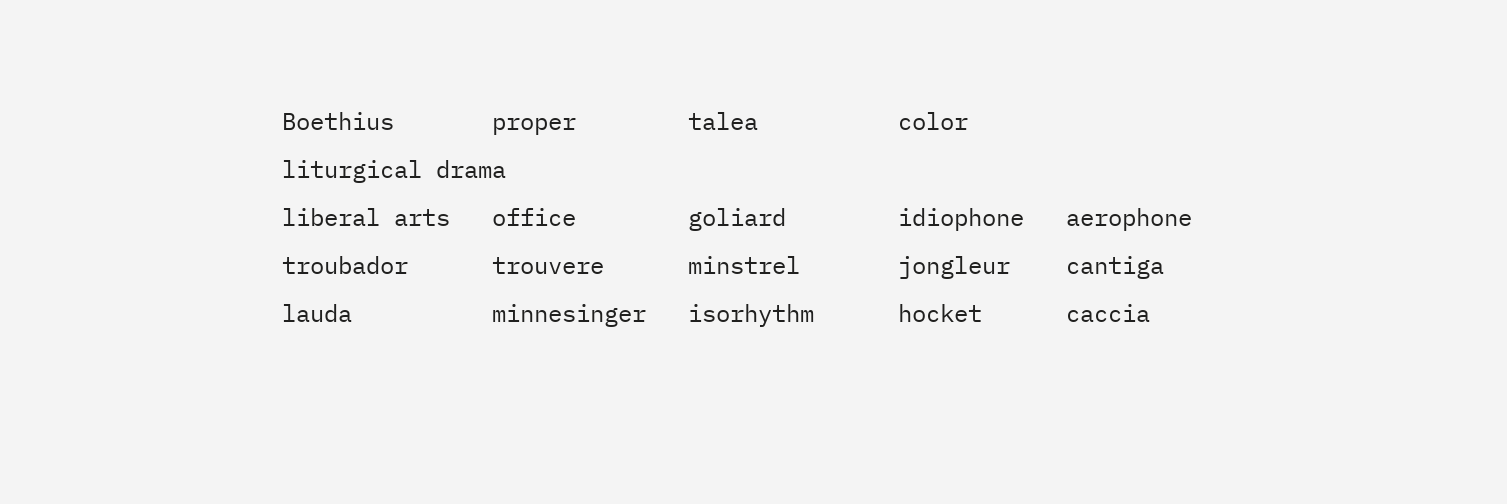Boethius       proper        talea          color       liturgical drama
liberal arts   office        goliard        idiophone   aerophone
troubador      trouvere      minstrel       jongleur    cantiga
lauda          minnesinger   isorhythm      hocket      caccia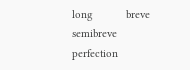long           breve         semibreve      perfection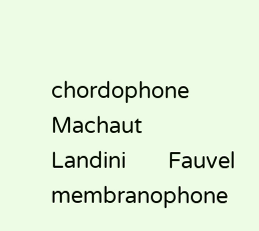chordophone
Machaut        Landini       Fauvel         membranophone